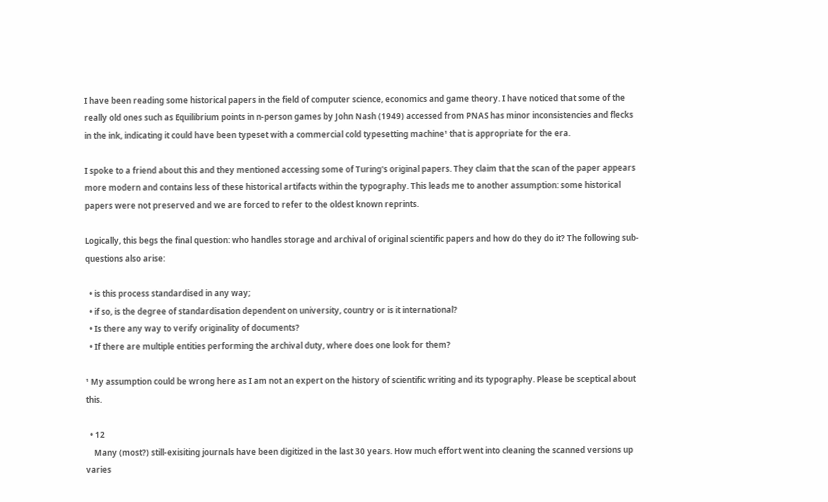I have been reading some historical papers in the field of computer science, economics and game theory. I have noticed that some of the really old ones such as Equilibrium points in n-person games by John Nash (1949) accessed from PNAS has minor inconsistencies and flecks in the ink, indicating it could have been typeset with a commercial cold typesetting machine¹ that is appropriate for the era.

I spoke to a friend about this and they mentioned accessing some of Turing's original papers. They claim that the scan of the paper appears more modern and contains less of these historical artifacts within the typography. This leads me to another assumption: some historical papers were not preserved and we are forced to refer to the oldest known reprints.

Logically, this begs the final question: who handles storage and archival of original scientific papers and how do they do it? The following sub-questions also arise:

  • is this process standardised in any way;
  • if so, is the degree of standardisation dependent on university, country or is it international?
  • Is there any way to verify originality of documents?
  • If there are multiple entities performing the archival duty, where does one look for them?

¹ My assumption could be wrong here as I am not an expert on the history of scientific writing and its typography. Please be sceptical about this.

  • 12
    Many (most?) still-exisiting journals have been digitized in the last 30 years. How much effort went into cleaning the scanned versions up varies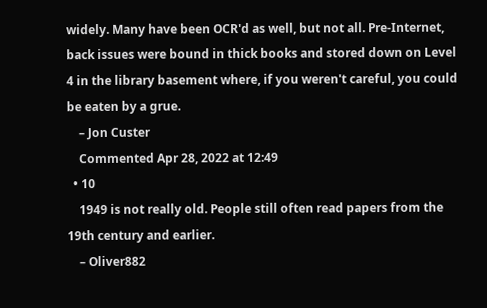widely. Many have been OCR'd as well, but not all. Pre-Internet, back issues were bound in thick books and stored down on Level 4 in the library basement where, if you weren't careful, you could be eaten by a grue.
    – Jon Custer
    Commented Apr 28, 2022 at 12:49
  • 10
    1949 is not really old. People still often read papers from the 19th century and earlier.
    – Oliver882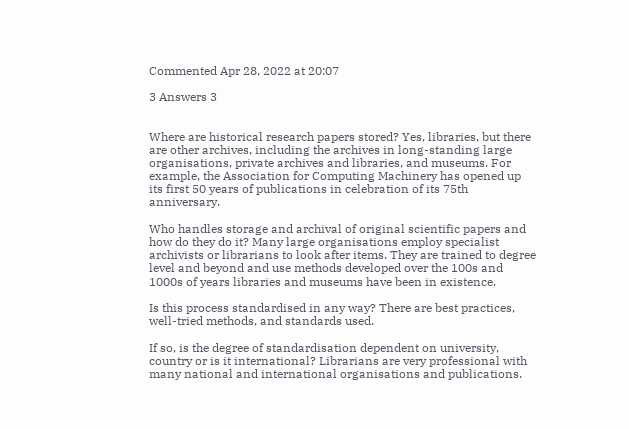Commented Apr 28, 2022 at 20:07

3 Answers 3


Where are historical research papers stored? Yes, libraries, but there are other archives, including the archives in long-standing large organisations, private archives and libraries, and museums. For example, the Association for Computing Machinery has opened up its first 50 years of publications in celebration of its 75th anniversary.

Who handles storage and archival of original scientific papers and how do they do it? Many large organisations employ specialist archivists or librarians to look after items. They are trained to degree level and beyond and use methods developed over the 100s and 1000s of years libraries and museums have been in existence.

Is this process standardised in any way? There are best practices, well-tried methods, and standards used.

If so, is the degree of standardisation dependent on university, country or is it international? Librarians are very professional with many national and international organisations and publications.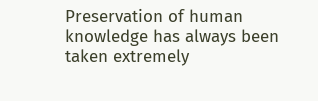Preservation of human knowledge has always been taken extremely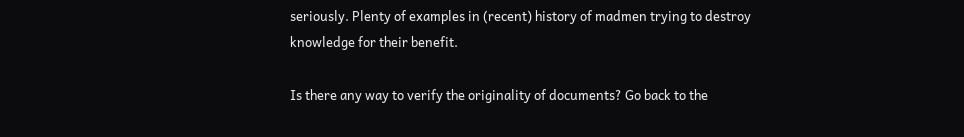seriously. Plenty of examples in (recent) history of madmen trying to destroy knowledge for their benefit.

Is there any way to verify the originality of documents? Go back to the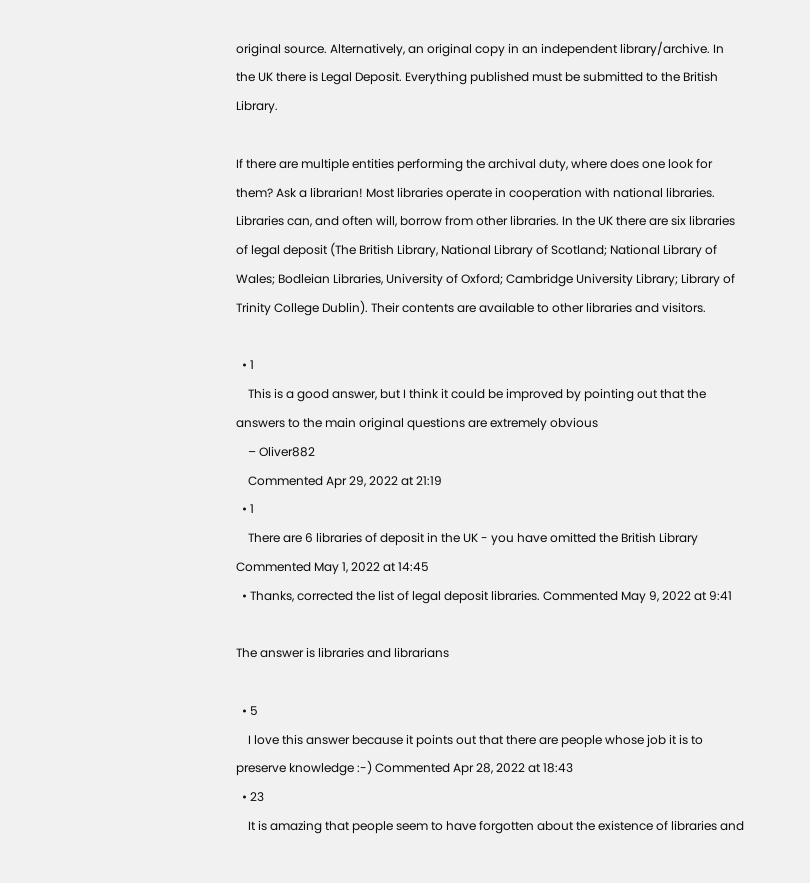original source. Alternatively, an original copy in an independent library/archive. In the UK there is Legal Deposit. Everything published must be submitted to the British Library.

If there are multiple entities performing the archival duty, where does one look for them? Ask a librarian! Most libraries operate in cooperation with national libraries. Libraries can, and often will, borrow from other libraries. In the UK there are six libraries of legal deposit (The British Library, National Library of Scotland; National Library of Wales; Bodleian Libraries, University of Oxford; Cambridge University Library; Library of Trinity College Dublin). Their contents are available to other libraries and visitors.

  • 1
    This is a good answer, but I think it could be improved by pointing out that the answers to the main original questions are extremely obvious
    – Oliver882
    Commented Apr 29, 2022 at 21:19
  • 1
    There are 6 libraries of deposit in the UK - you have omitted the British Library Commented May 1, 2022 at 14:45
  • Thanks, corrected the list of legal deposit libraries. Commented May 9, 2022 at 9:41

The answer is libraries and librarians

  • 5
    I love this answer because it points out that there are people whose job it is to preserve knowledge :-) Commented Apr 28, 2022 at 18:43
  • 23
    It is amazing that people seem to have forgotten about the existence of libraries and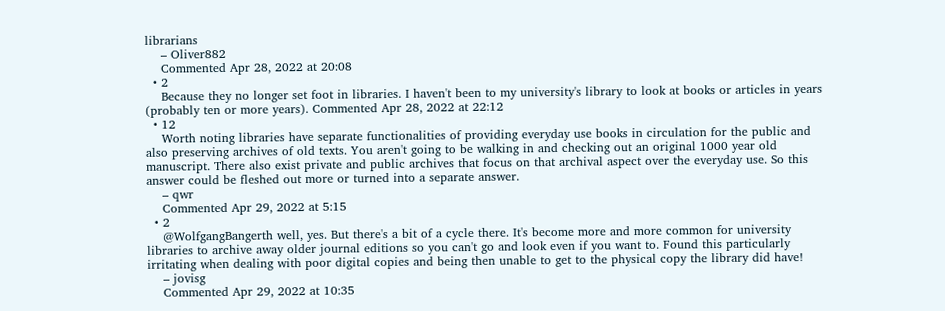librarians
    – Oliver882
    Commented Apr 28, 2022 at 20:08
  • 2
    Because they no longer set foot in libraries. I haven't been to my university's library to look at books or articles in years (probably ten or more years). Commented Apr 28, 2022 at 22:12
  • 12
    Worth noting libraries have separate functionalities of providing everyday use books in circulation for the public and also preserving archives of old texts. You aren't going to be walking in and checking out an original 1000 year old manuscript. There also exist private and public archives that focus on that archival aspect over the everyday use. So this answer could be fleshed out more or turned into a separate answer.
    – qwr
    Commented Apr 29, 2022 at 5:15
  • 2
    @WolfgangBangerth well, yes. But there's a bit of a cycle there. It's become more and more common for university libraries to archive away older journal editions so you can't go and look even if you want to. Found this particularly irritating when dealing with poor digital copies and being then unable to get to the physical copy the library did have!
    – jovisg
    Commented Apr 29, 2022 at 10:35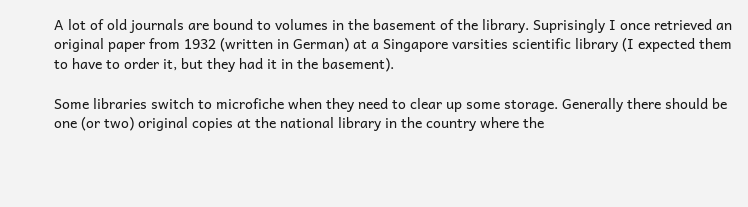A lot of old journals are bound to volumes in the basement of the library. Suprisingly I once retrieved an original paper from 1932 (written in German) at a Singapore varsities scientific library (I expected them to have to order it, but they had it in the basement).

Some libraries switch to microfiche when they need to clear up some storage. Generally there should be one (or two) original copies at the national library in the country where the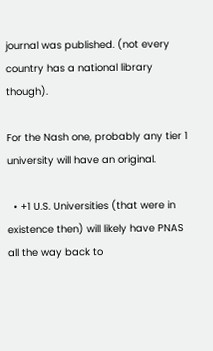journal was published. (not every country has a national library though).

For the Nash one, probably any tier 1 university will have an original.

  • +1 U.S. Universities (that were in existence then) will likely have PNAS all the way back to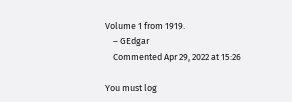Volume 1 from 1919.
    – GEdgar
    Commented Apr 29, 2022 at 15:26

You must log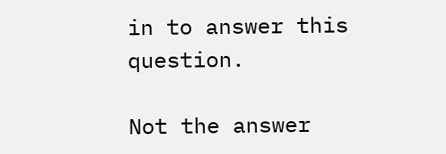in to answer this question.

Not the answer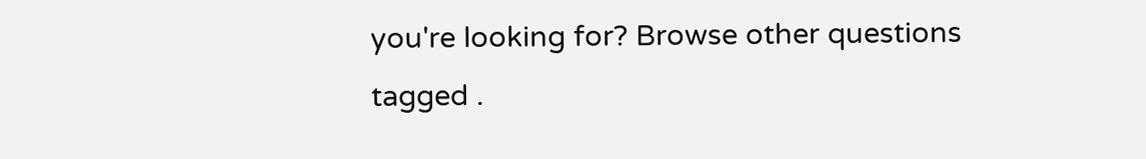you're looking for? Browse other questions tagged .